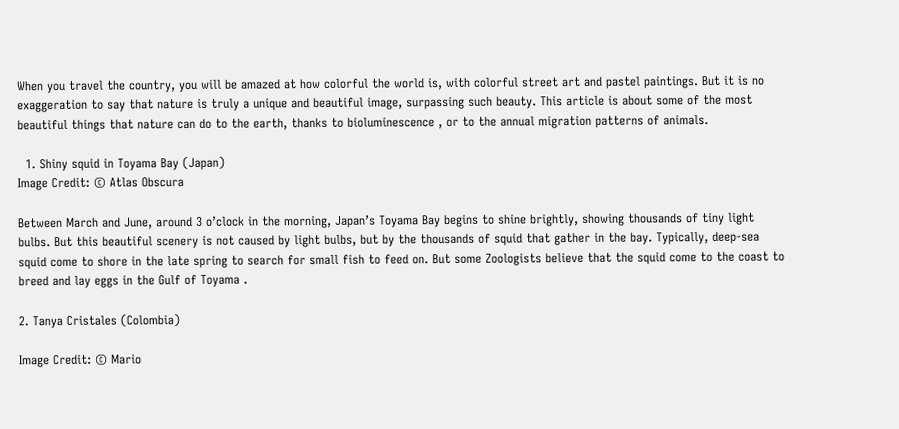When you travel the country, you will be amazed at how colorful the world is, with colorful street art and pastel paintings. But it is no exaggeration to say that nature is truly a unique and beautiful image, surpassing such beauty. This article is about some of the most beautiful things that nature can do to the earth, thanks to bioluminescence , or to the annual migration patterns of animals.

  1. Shiny squid in Toyama Bay (Japan)
Image Credit: © Atlas Obscura

Between March and June, around 3 o’clock in the morning, Japan’s Toyama Bay begins to shine brightly, showing thousands of tiny light bulbs. But this beautiful scenery is not caused by light bulbs, but by the thousands of squid that gather in the bay. Typically, deep-sea squid come to shore in the late spring to search for small fish to feed on. But some Zoologists believe that the squid come to the coast to breed and lay eggs in the Gulf of Toyama .

2. Tanya Cristales (Colombia)

Image Credit: © Mario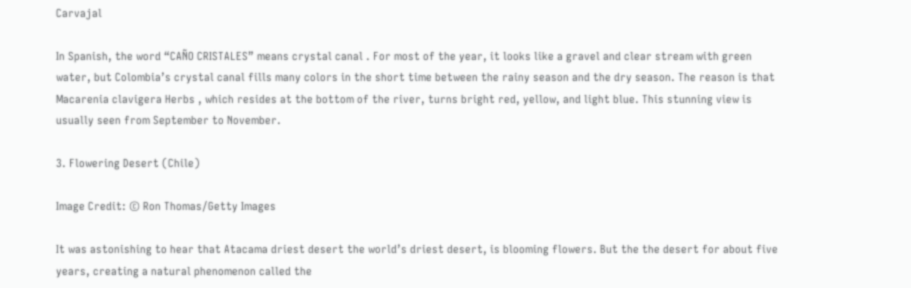Carvajal

In Spanish, the word “CAÑO CRISTALES” means crystal canal . For most of the year, it looks like a gravel and clear stream with green water, but Colombia’s crystal canal fills many colors in the short time between the rainy season and the dry season. The reason is that Macarenia clavigera Herbs , which resides at the bottom of the river, turns bright red, yellow, and light blue. This stunning view is usually seen from September to November.

3. Flowering Desert (Chile)

Image Credit: © Ron Thomas/Getty Images

It was astonishing to hear that Atacama driest desert the world’s driest desert, is blooming flowers. But the the desert for about five years, creating a natural phenomenon called the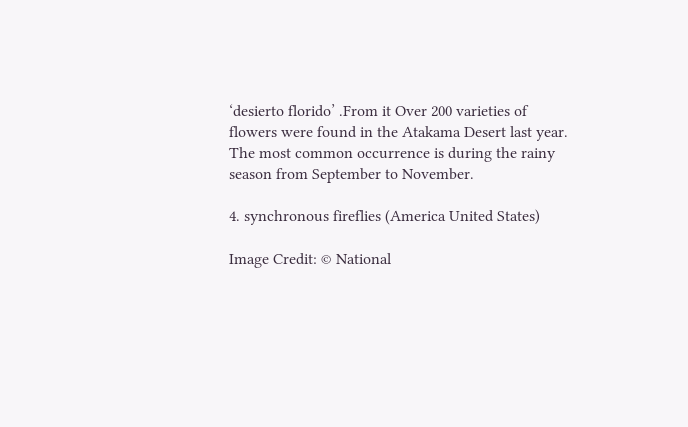‘desierto florido’ .From it Over 200 varieties of flowers were found in the Atakama Desert last year. The most common occurrence is during the rainy season from September to November.

4. synchronous fireflies (America United States)

Image Credit: © National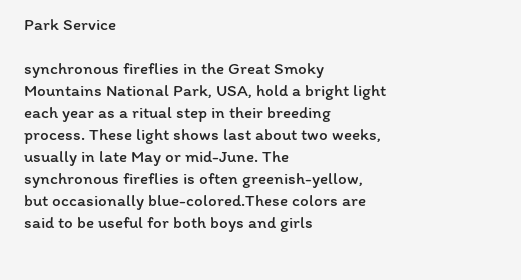Park Service

synchronous fireflies in the Great Smoky Mountains National Park, USA, hold a bright light each year as a ritual step in their breeding process. These light shows last about two weeks, usually in late May or mid-June. The synchronous fireflies is often greenish-yellow, but occasionally blue-colored.These colors are said to be useful for both boys and girls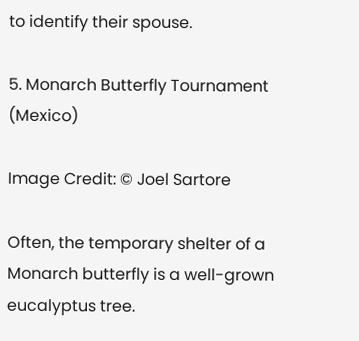to identify their spouse.

5. Monarch Butterfly Tournament (Mexico)

Image Credit: © Joel Sartore

Often, the temporary shelter of a Monarch butterfly is a well-grown eucalyptus tree.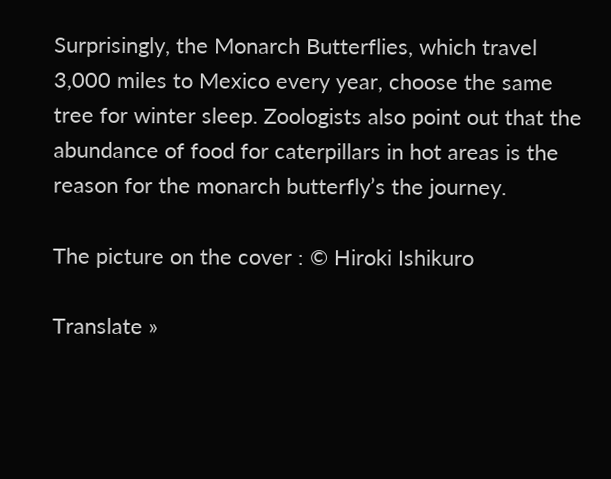Surprisingly, the Monarch Butterflies, which travel 3,000 miles to Mexico every year, choose the same tree for winter sleep. Zoologists also point out that the abundance of food for caterpillars in hot areas is the reason for the monarch butterfly’s the journey.

The picture on the cover : © Hiroki Ishikuro

Translate »